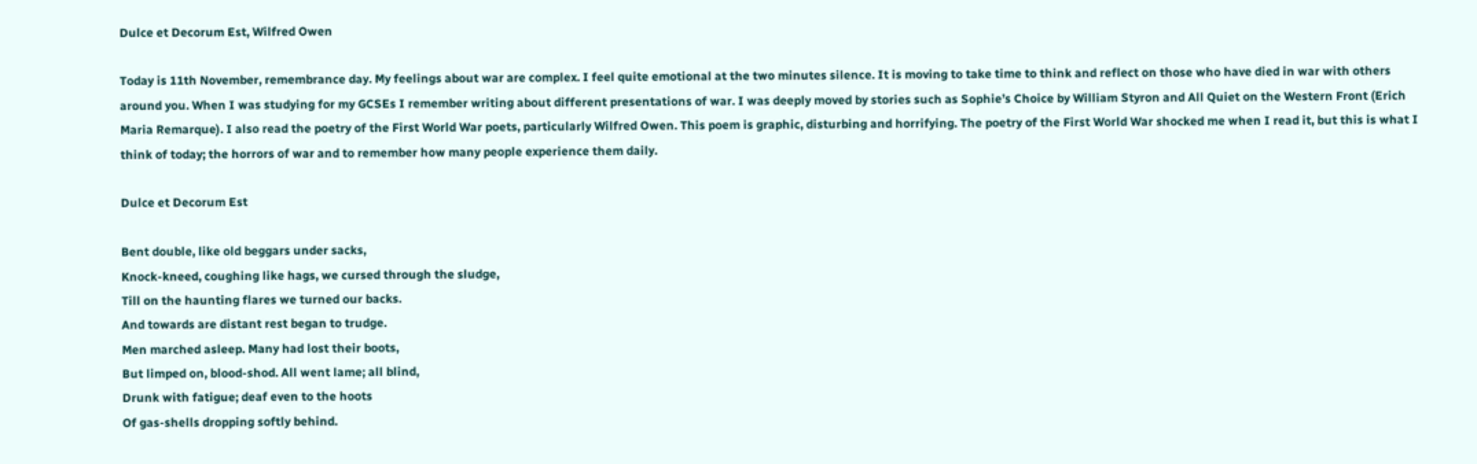Dulce et Decorum Est, Wilfred Owen

Today is 11th November, remembrance day. My feelings about war are complex. I feel quite emotional at the two minutes silence. It is moving to take time to think and reflect on those who have died in war with others around you. When I was studying for my GCSEs I remember writing about different presentations of war. I was deeply moved by stories such as Sophie’s Choice by William Styron and All Quiet on the Western Front (Erich Maria Remarque). I also read the poetry of the First World War poets, particularly Wilfred Owen. This poem is graphic, disturbing and horrifying. The poetry of the First World War shocked me when I read it, but this is what I think of today; the horrors of war and to remember how many people experience them daily.

Dulce et Decorum Est

Bent double, like old beggars under sacks,
Knock-kneed, coughing like hags, we cursed through the sludge,
Till on the haunting flares we turned our backs.
And towards are distant rest began to trudge.
Men marched asleep. Many had lost their boots,
But limped on, blood-shod. All went lame; all blind,
Drunk with fatigue; deaf even to the hoots
Of gas-shells dropping softly behind.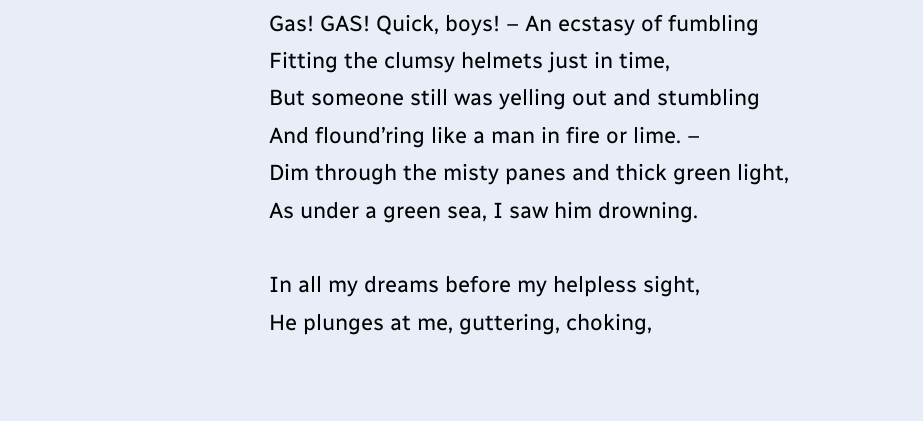Gas! GAS! Quick, boys! – An ecstasy of fumbling
Fitting the clumsy helmets just in time,
But someone still was yelling out and stumbling
And flound’ring like a man in fire or lime. –
Dim through the misty panes and thick green light,
As under a green sea, I saw him drowning.

In all my dreams before my helpless sight,
He plunges at me, guttering, choking,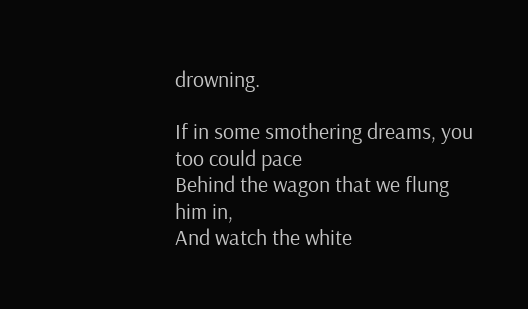drowning.

If in some smothering dreams, you too could pace
Behind the wagon that we flung him in,
And watch the white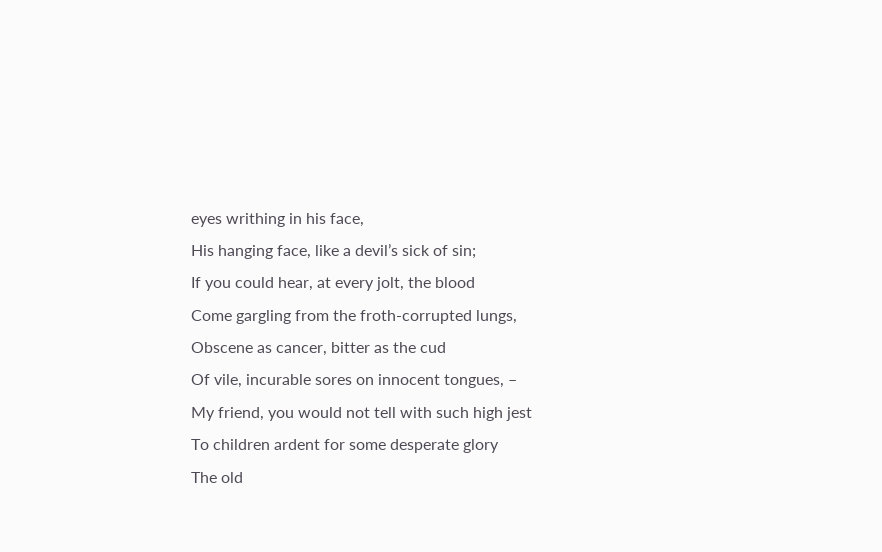eyes writhing in his face,
His hanging face, like a devil’s sick of sin;
If you could hear, at every jolt, the blood
Come gargling from the froth-corrupted lungs,
Obscene as cancer, bitter as the cud
Of vile, incurable sores on innocent tongues, –
My friend, you would not tell with such high jest
To children ardent for some desperate glory
The old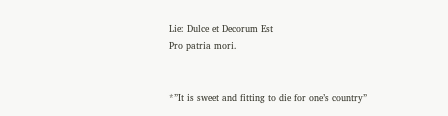Lie: Dulce et Decorum Est
Pro patria mori.


*”It is sweet and fitting to die for one’s country”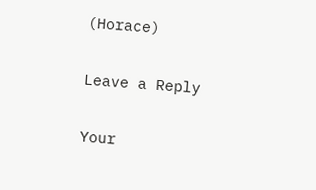(Horace)

Leave a Reply

Your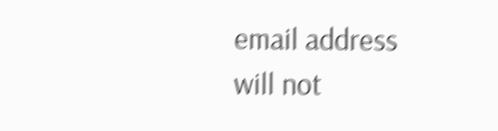email address will not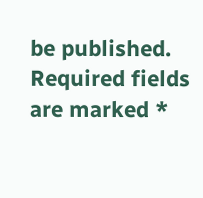be published. Required fields are marked *